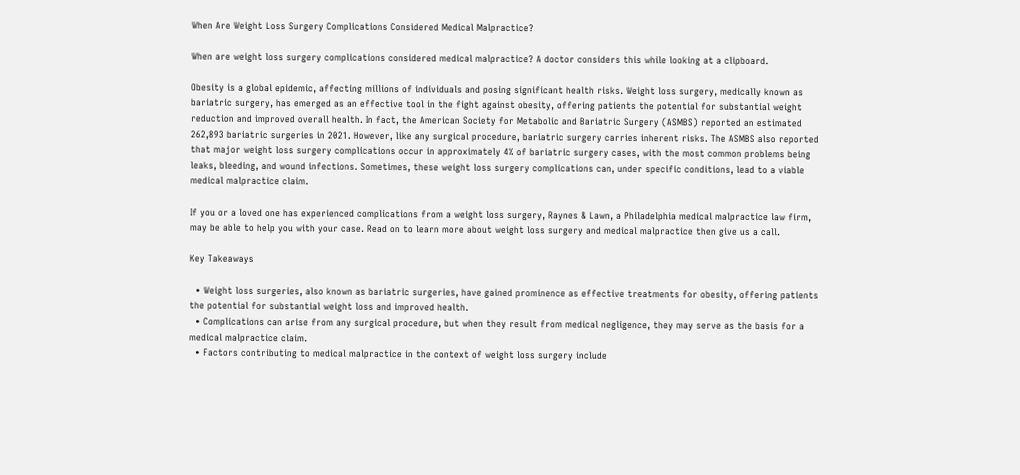When Are Weight Loss Surgery Complications Considered Medical Malpractice?

When are weight loss surgery complications considered medical malpractice? A doctor considers this while looking at a clipboard.

Obesity is a global epidemic, affecting millions of individuals and posing significant health risks. Weight loss surgery, medically known as bariatric surgery, has emerged as an effective tool in the fight against obesity, offering patients the potential for substantial weight reduction and improved overall health. In fact, the American Society for Metabolic and Bariatric Surgery (ASMBS) reported an estimated 262,893 bariatric surgeries in 2021. However, like any surgical procedure, bariatric surgery carries inherent risks. The ASMBS also reported that major weight loss surgery complications occur in approximately 4% of bariatric surgery cases, with the most common problems being leaks, bleeding, and wound infections. Sometimes, these weight loss surgery complications can, under specific conditions, lead to a viable medical malpractice claim.

If you or a loved one has experienced complications from a weight loss surgery, Raynes & Lawn, a Philadelphia medical malpractice law firm, may be able to help you with your case. Read on to learn more about weight loss surgery and medical malpractice then give us a call.

Key Takeaways

  • Weight loss surgeries, also known as bariatric surgeries, have gained prominence as effective treatments for obesity, offering patients the potential for substantial weight loss and improved health.
  • Complications can arise from any surgical procedure, but when they result from medical negligence, they may serve as the basis for a medical malpractice claim.
  • Factors contributing to medical malpractice in the context of weight loss surgery include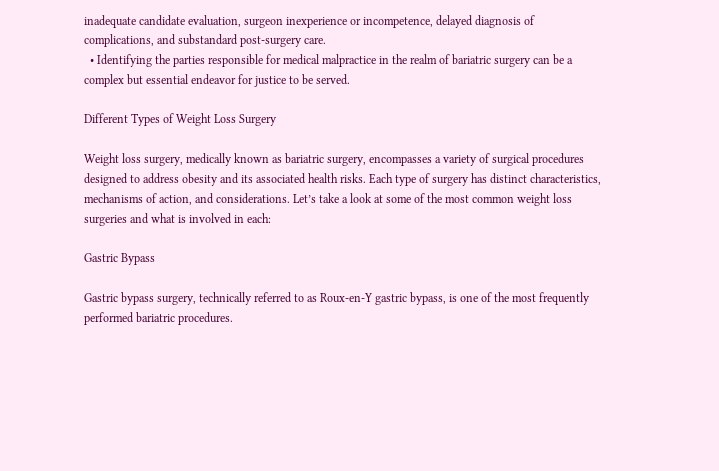inadequate candidate evaluation, surgeon inexperience or incompetence, delayed diagnosis of complications, and substandard post-surgery care.
  • Identifying the parties responsible for medical malpractice in the realm of bariatric surgery can be a complex but essential endeavor for justice to be served.

Different Types of Weight Loss Surgery

Weight loss surgery, medically known as bariatric surgery, encompasses a variety of surgical procedures designed to address obesity and its associated health risks. Each type of surgery has distinct characteristics, mechanisms of action, and considerations. Let’s take a look at some of the most common weight loss surgeries and what is involved in each:

Gastric Bypass

Gastric bypass surgery, technically referred to as Roux-en-Y gastric bypass, is one of the most frequently performed bariatric procedures.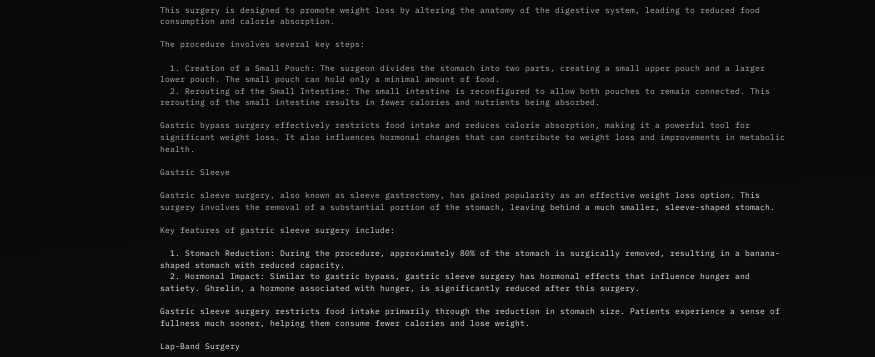This surgery is designed to promote weight loss by altering the anatomy of the digestive system, leading to reduced food consumption and calorie absorption.

The procedure involves several key steps:

  1. Creation of a Small Pouch: The surgeon divides the stomach into two parts, creating a small upper pouch and a larger lower pouch. The small pouch can hold only a minimal amount of food.
  2. Rerouting of the Small Intestine: The small intestine is reconfigured to allow both pouches to remain connected. This rerouting of the small intestine results in fewer calories and nutrients being absorbed.

Gastric bypass surgery effectively restricts food intake and reduces calorie absorption, making it a powerful tool for significant weight loss. It also influences hormonal changes that can contribute to weight loss and improvements in metabolic health.

Gastric Sleeve

Gastric sleeve surgery, also known as sleeve gastrectomy, has gained popularity as an effective weight loss option. This surgery involves the removal of a substantial portion of the stomach, leaving behind a much smaller, sleeve-shaped stomach.

Key features of gastric sleeve surgery include:

  1. Stomach Reduction: During the procedure, approximately 80% of the stomach is surgically removed, resulting in a banana-shaped stomach with reduced capacity.
  2. Hormonal Impact: Similar to gastric bypass, gastric sleeve surgery has hormonal effects that influence hunger and satiety. Ghrelin, a hormone associated with hunger, is significantly reduced after this surgery.

Gastric sleeve surgery restricts food intake primarily through the reduction in stomach size. Patients experience a sense of fullness much sooner, helping them consume fewer calories and lose weight.

Lap-Band Surgery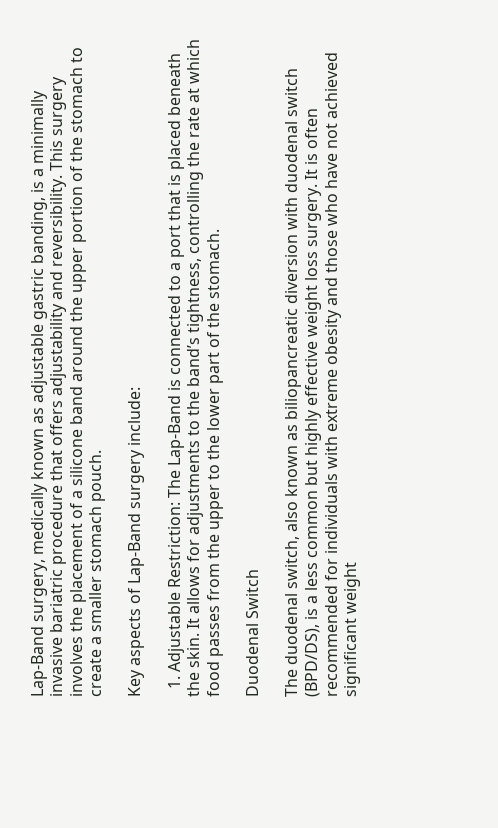Lap-Band surgery, medically known as adjustable gastric banding, is a minimally invasive bariatric procedure that offers adjustability and reversibility. This surgery involves the placement of a silicone band around the upper portion of the stomach to create a smaller stomach pouch.

Key aspects of Lap-Band surgery include:

  1. Adjustable Restriction: The Lap-Band is connected to a port that is placed beneath the skin. It allows for adjustments to the band’s tightness, controlling the rate at which food passes from the upper to the lower part of the stomach.

Duodenal Switch

The duodenal switch, also known as biliopancreatic diversion with duodenal switch (BPD/DS), is a less common but highly effective weight loss surgery. It is often recommended for individuals with extreme obesity and those who have not achieved significant weight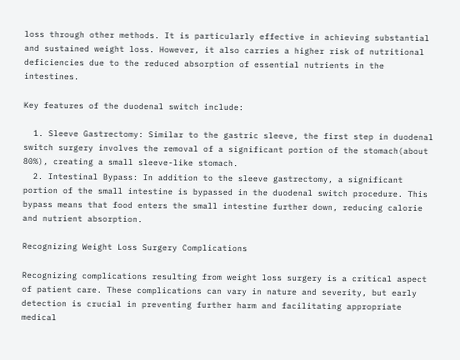loss through other methods. It is particularly effective in achieving substantial and sustained weight loss. However, it also carries a higher risk of nutritional deficiencies due to the reduced absorption of essential nutrients in the intestines.

Key features of the duodenal switch include:

  1. Sleeve Gastrectomy: Similar to the gastric sleeve, the first step in duodenal switch surgery involves the removal of a significant portion of the stomach(about 80%), creating a small sleeve-like stomach.
  2. Intestinal Bypass: In addition to the sleeve gastrectomy, a significant portion of the small intestine is bypassed in the duodenal switch procedure. This bypass means that food enters the small intestine further down, reducing calorie and nutrient absorption.

Recognizing Weight Loss Surgery Complications

Recognizing complications resulting from weight loss surgery is a critical aspect of patient care. These complications can vary in nature and severity, but early detection is crucial in preventing further harm and facilitating appropriate medical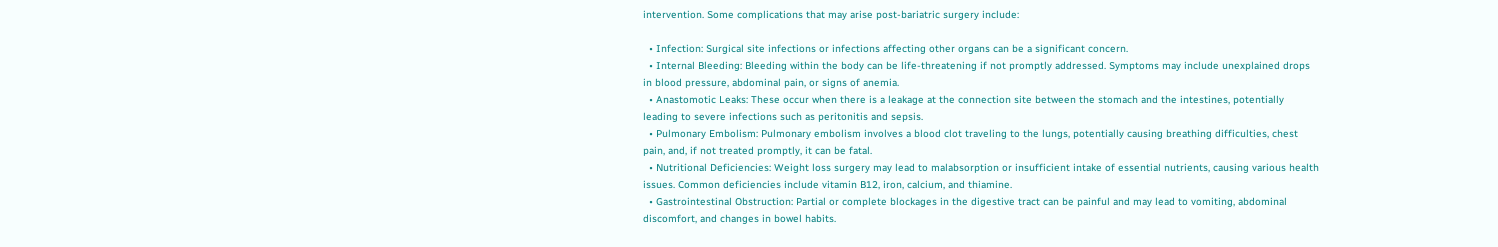intervention. Some complications that may arise post-bariatric surgery include:

  • Infection: Surgical site infections or infections affecting other organs can be a significant concern.
  • Internal Bleeding: Bleeding within the body can be life-threatening if not promptly addressed. Symptoms may include unexplained drops in blood pressure, abdominal pain, or signs of anemia.
  • Anastomotic Leaks: These occur when there is a leakage at the connection site between the stomach and the intestines, potentially leading to severe infections such as peritonitis and sepsis.
  • Pulmonary Embolism: Pulmonary embolism involves a blood clot traveling to the lungs, potentially causing breathing difficulties, chest pain, and, if not treated promptly, it can be fatal.
  • Nutritional Deficiencies: Weight loss surgery may lead to malabsorption or insufficient intake of essential nutrients, causing various health issues. Common deficiencies include vitamin B12, iron, calcium, and thiamine.
  • Gastrointestinal Obstruction: Partial or complete blockages in the digestive tract can be painful and may lead to vomiting, abdominal discomfort, and changes in bowel habits.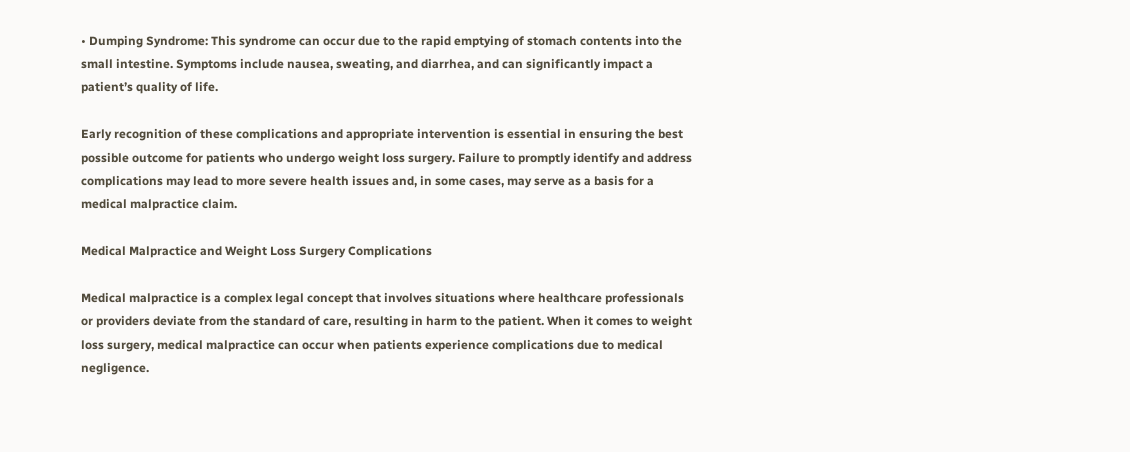• Dumping Syndrome: This syndrome can occur due to the rapid emptying of stomach contents into the small intestine. Symptoms include nausea, sweating, and diarrhea, and can significantly impact a patient’s quality of life.

Early recognition of these complications and appropriate intervention is essential in ensuring the best possible outcome for patients who undergo weight loss surgery. Failure to promptly identify and address complications may lead to more severe health issues and, in some cases, may serve as a basis for a medical malpractice claim.

Medical Malpractice and Weight Loss Surgery Complications

Medical malpractice is a complex legal concept that involves situations where healthcare professionals or providers deviate from the standard of care, resulting in harm to the patient. When it comes to weight loss surgery, medical malpractice can occur when patients experience complications due to medical negligence.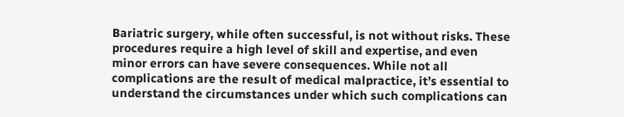Bariatric surgery, while often successful, is not without risks. These procedures require a high level of skill and expertise, and even minor errors can have severe consequences. While not all complications are the result of medical malpractice, it’s essential to understand the circumstances under which such complications can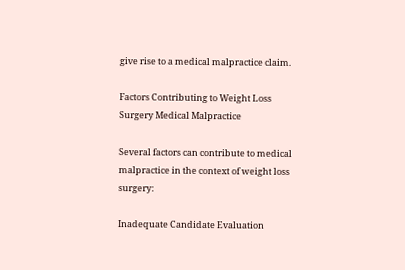give rise to a medical malpractice claim.

Factors Contributing to Weight Loss Surgery Medical Malpractice

Several factors can contribute to medical malpractice in the context of weight loss surgery:

Inadequate Candidate Evaluation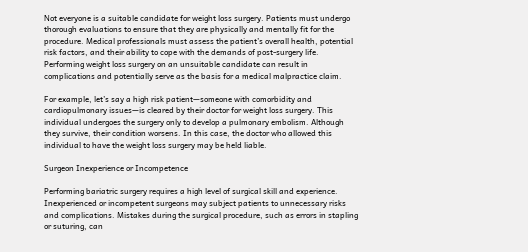Not everyone is a suitable candidate for weight loss surgery. Patients must undergo thorough evaluations to ensure that they are physically and mentally fit for the procedure. Medical professionals must assess the patient’s overall health, potential risk factors, and their ability to cope with the demands of post-surgery life. Performing weight loss surgery on an unsuitable candidate can result in complications and potentially serve as the basis for a medical malpractice claim.

For example, let’s say a high risk patient—someone with comorbidity and cardiopulmonary issues—is cleared by their doctor for weight loss surgery. This individual undergoes the surgery only to develop a pulmonary embolism. Although they survive, their condition worsens. In this case, the doctor who allowed this individual to have the weight loss surgery may be held liable.

Surgeon Inexperience or Incompetence

Performing bariatric surgery requires a high level of surgical skill and experience. Inexperienced or incompetent surgeons may subject patients to unnecessary risks and complications. Mistakes during the surgical procedure, such as errors in stapling or suturing, can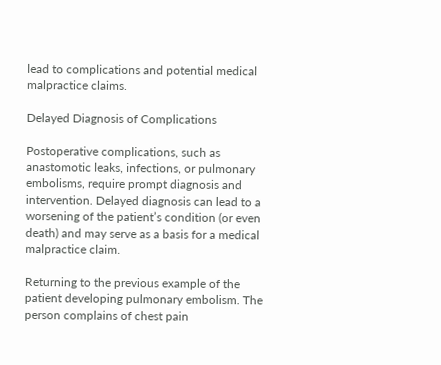lead to complications and potential medical malpractice claims.

Delayed Diagnosis of Complications

Postoperative complications, such as anastomotic leaks, infections, or pulmonary embolisms, require prompt diagnosis and intervention. Delayed diagnosis can lead to a worsening of the patient’s condition (or even death) and may serve as a basis for a medical malpractice claim.

Returning to the previous example of the patient developing pulmonary embolism. The person complains of chest pain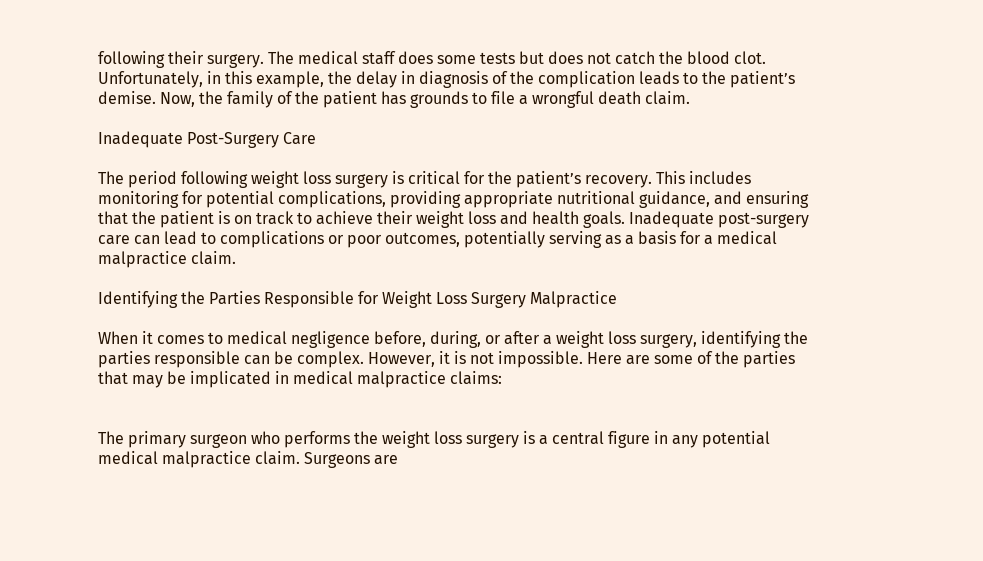following their surgery. The medical staff does some tests but does not catch the blood clot. Unfortunately, in this example, the delay in diagnosis of the complication leads to the patient’s demise. Now, the family of the patient has grounds to file a wrongful death claim.

Inadequate Post-Surgery Care

The period following weight loss surgery is critical for the patient’s recovery. This includes monitoring for potential complications, providing appropriate nutritional guidance, and ensuring that the patient is on track to achieve their weight loss and health goals. Inadequate post-surgery care can lead to complications or poor outcomes, potentially serving as a basis for a medical malpractice claim.

Identifying the Parties Responsible for Weight Loss Surgery Malpractice

When it comes to medical negligence before, during, or after a weight loss surgery, identifying the parties responsible can be complex. However, it is not impossible. Here are some of the parties that may be implicated in medical malpractice claims:


The primary surgeon who performs the weight loss surgery is a central figure in any potential medical malpractice claim. Surgeons are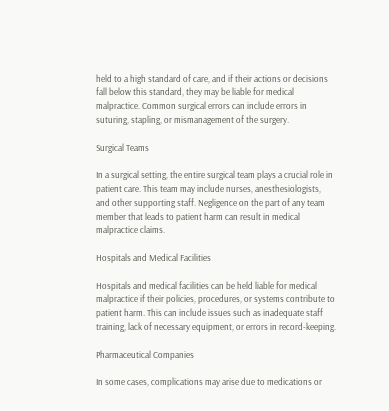held to a high standard of care, and if their actions or decisions fall below this standard, they may be liable for medical malpractice. Common surgical errors can include errors in suturing, stapling, or mismanagement of the surgery.

Surgical Teams

In a surgical setting, the entire surgical team plays a crucial role in patient care. This team may include nurses, anesthesiologists, and other supporting staff. Negligence on the part of any team member that leads to patient harm can result in medical malpractice claims.

Hospitals and Medical Facilities

Hospitals and medical facilities can be held liable for medical malpractice if their policies, procedures, or systems contribute to patient harm. This can include issues such as inadequate staff training, lack of necessary equipment, or errors in record-keeping.

Pharmaceutical Companies

In some cases, complications may arise due to medications or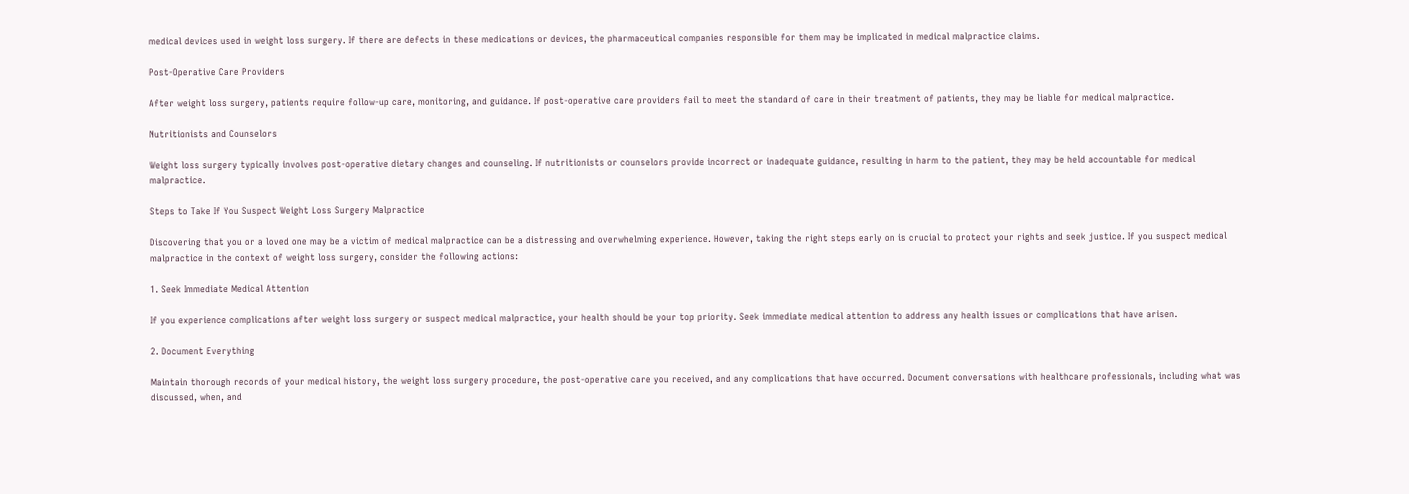medical devices used in weight loss surgery. If there are defects in these medications or devices, the pharmaceutical companies responsible for them may be implicated in medical malpractice claims.

Post-Operative Care Providers

After weight loss surgery, patients require follow-up care, monitoring, and guidance. If post-operative care providers fail to meet the standard of care in their treatment of patients, they may be liable for medical malpractice.

Nutritionists and Counselors

Weight loss surgery typically involves post-operative dietary changes and counseling. If nutritionists or counselors provide incorrect or inadequate guidance, resulting in harm to the patient, they may be held accountable for medical malpractice.

Steps to Take If You Suspect Weight Loss Surgery Malpractice

Discovering that you or a loved one may be a victim of medical malpractice can be a distressing and overwhelming experience. However, taking the right steps early on is crucial to protect your rights and seek justice. If you suspect medical malpractice in the context of weight loss surgery, consider the following actions:

1. Seek Immediate Medical Attention

If you experience complications after weight loss surgery or suspect medical malpractice, your health should be your top priority. Seek immediate medical attention to address any health issues or complications that have arisen.

2. Document Everything

Maintain thorough records of your medical history, the weight loss surgery procedure, the post-operative care you received, and any complications that have occurred. Document conversations with healthcare professionals, including what was discussed, when, and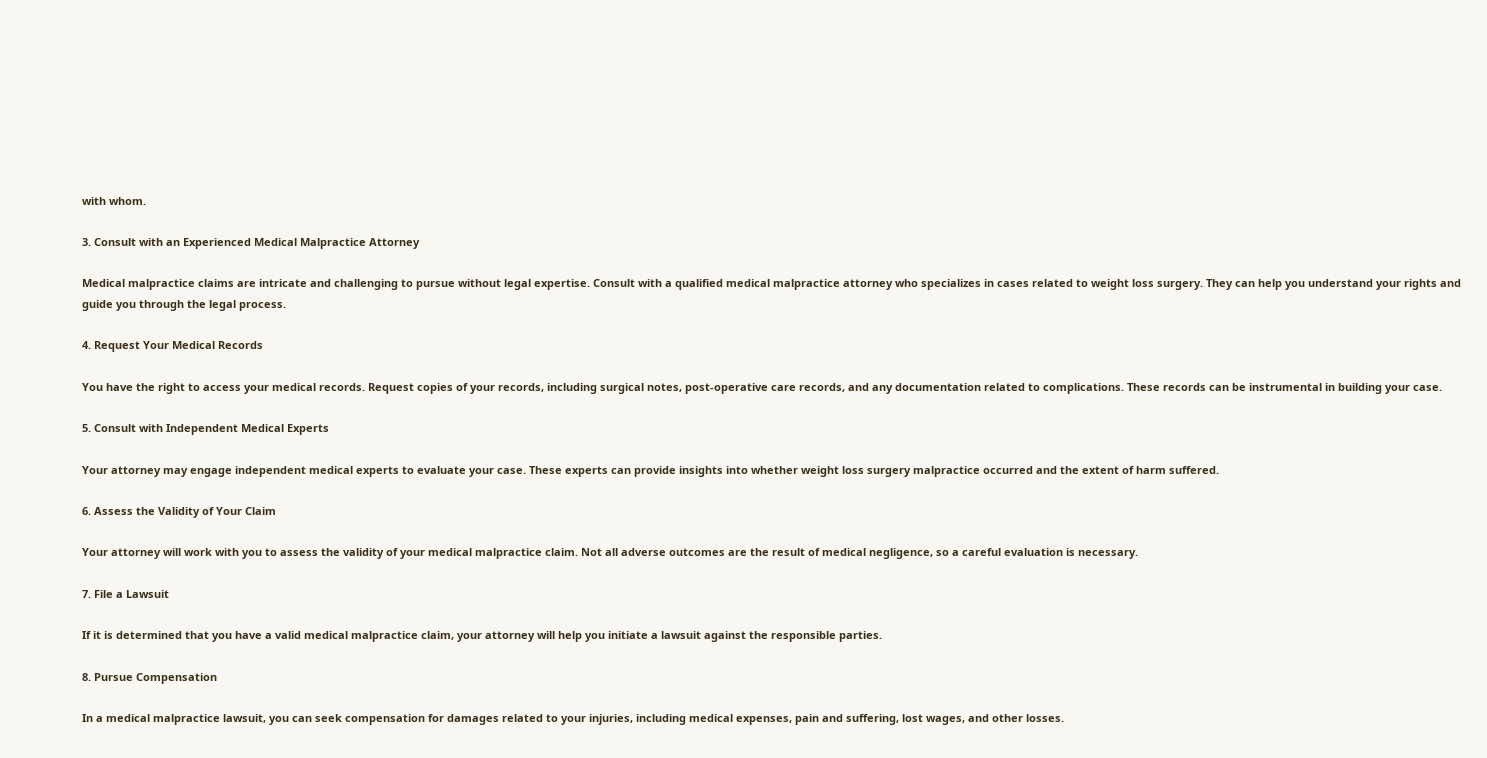with whom.

3. Consult with an Experienced Medical Malpractice Attorney

Medical malpractice claims are intricate and challenging to pursue without legal expertise. Consult with a qualified medical malpractice attorney who specializes in cases related to weight loss surgery. They can help you understand your rights and guide you through the legal process.

4. Request Your Medical Records

You have the right to access your medical records. Request copies of your records, including surgical notes, post-operative care records, and any documentation related to complications. These records can be instrumental in building your case.

5. Consult with Independent Medical Experts

Your attorney may engage independent medical experts to evaluate your case. These experts can provide insights into whether weight loss surgery malpractice occurred and the extent of harm suffered.

6. Assess the Validity of Your Claim

Your attorney will work with you to assess the validity of your medical malpractice claim. Not all adverse outcomes are the result of medical negligence, so a careful evaluation is necessary.

7. File a Lawsuit

If it is determined that you have a valid medical malpractice claim, your attorney will help you initiate a lawsuit against the responsible parties.

8. Pursue Compensation

In a medical malpractice lawsuit, you can seek compensation for damages related to your injuries, including medical expenses, pain and suffering, lost wages, and other losses.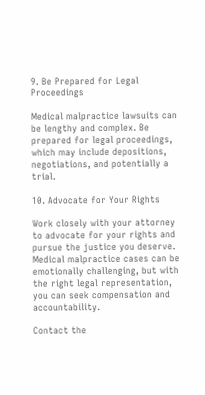9. Be Prepared for Legal Proceedings

Medical malpractice lawsuits can be lengthy and complex. Be prepared for legal proceedings, which may include depositions, negotiations, and potentially a trial.

10. Advocate for Your Rights

Work closely with your attorney to advocate for your rights and pursue the justice you deserve. Medical malpractice cases can be emotionally challenging, but with the right legal representation, you can seek compensation and accountability.

Contact the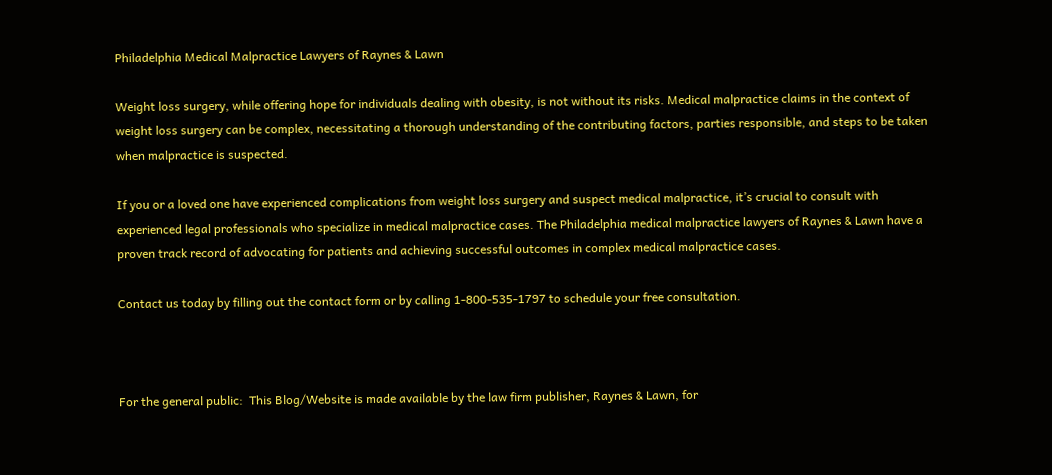Philadelphia Medical Malpractice Lawyers of Raynes & Lawn

Weight loss surgery, while offering hope for individuals dealing with obesity, is not without its risks. Medical malpractice claims in the context of weight loss surgery can be complex, necessitating a thorough understanding of the contributing factors, parties responsible, and steps to be taken when malpractice is suspected.

If you or a loved one have experienced complications from weight loss surgery and suspect medical malpractice, it’s crucial to consult with experienced legal professionals who specialize in medical malpractice cases. The Philadelphia medical malpractice lawyers of Raynes & Lawn have a proven track record of advocating for patients and achieving successful outcomes in complex medical malpractice cases.

Contact us today by filling out the contact form or by calling 1-800-535-1797 to schedule your free consultation.



For the general public:  This Blog/Website is made available by the law firm publisher, Raynes & Lawn, for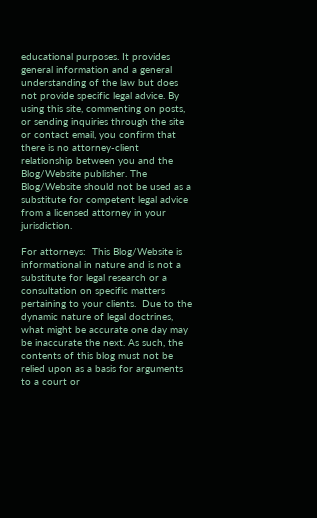educational purposes. It provides general information and a general understanding of the law but does not provide specific legal advice. By using this site, commenting on posts, or sending inquiries through the site or contact email, you confirm that there is no attorney-client relationship between you and the Blog/Website publisher. The Blog/Website should not be used as a substitute for competent legal advice from a licensed attorney in your jurisdiction.

For attorneys:  This Blog/Website is informational in nature and is not a substitute for legal research or a consultation on specific matters pertaining to your clients.  Due to the dynamic nature of legal doctrines, what might be accurate one day may be inaccurate the next. As such, the contents of this blog must not be relied upon as a basis for arguments to a court or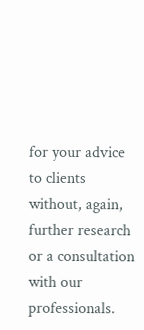for your advice to clients without, again, further research or a consultation with our professionals.